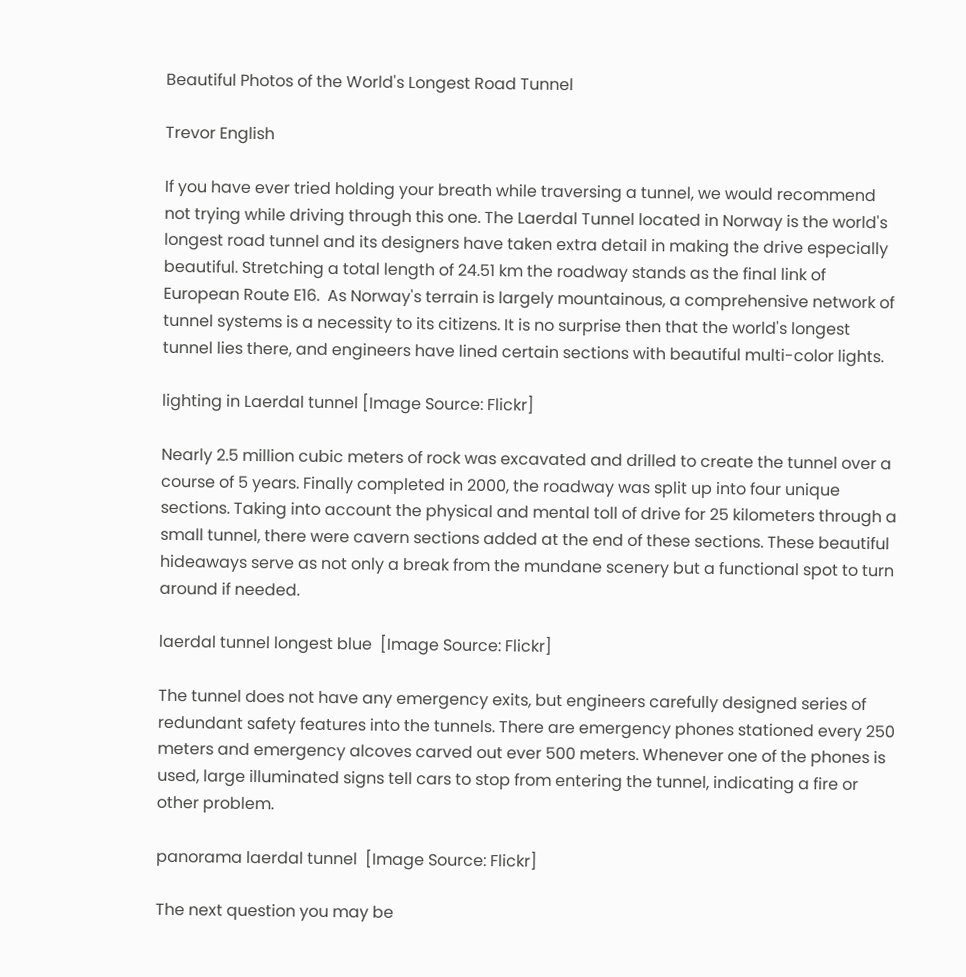Beautiful Photos of the World's Longest Road Tunnel

Trevor English

If you have ever tried holding your breath while traversing a tunnel, we would recommend not trying while driving through this one. The Laerdal Tunnel located in Norway is the world's longest road tunnel and its designers have taken extra detail in making the drive especially beautiful. Stretching a total length of 24.51 km the roadway stands as the final link of European Route E16.  As Norway's terrain is largely mountainous, a comprehensive network of tunnel systems is a necessity to its citizens. It is no surprise then that the world's longest tunnel lies there, and engineers have lined certain sections with beautiful multi-color lights.

lighting in Laerdal tunnel [Image Source: Flickr]

Nearly 2.5 million cubic meters of rock was excavated and drilled to create the tunnel over a course of 5 years. Finally completed in 2000, the roadway was split up into four unique sections. Taking into account the physical and mental toll of drive for 25 kilometers through a small tunnel, there were cavern sections added at the end of these sections. These beautiful hideaways serve as not only a break from the mundane scenery but a functional spot to turn around if needed.

laerdal tunnel longest blue  [Image Source: Flickr]

The tunnel does not have any emergency exits, but engineers carefully designed series of redundant safety features into the tunnels. There are emergency phones stationed every 250 meters and emergency alcoves carved out ever 500 meters. Whenever one of the phones is used, large illuminated signs tell cars to stop from entering the tunnel, indicating a fire or other problem.

panorama laerdal tunnel  [Image Source: Flickr]

The next question you may be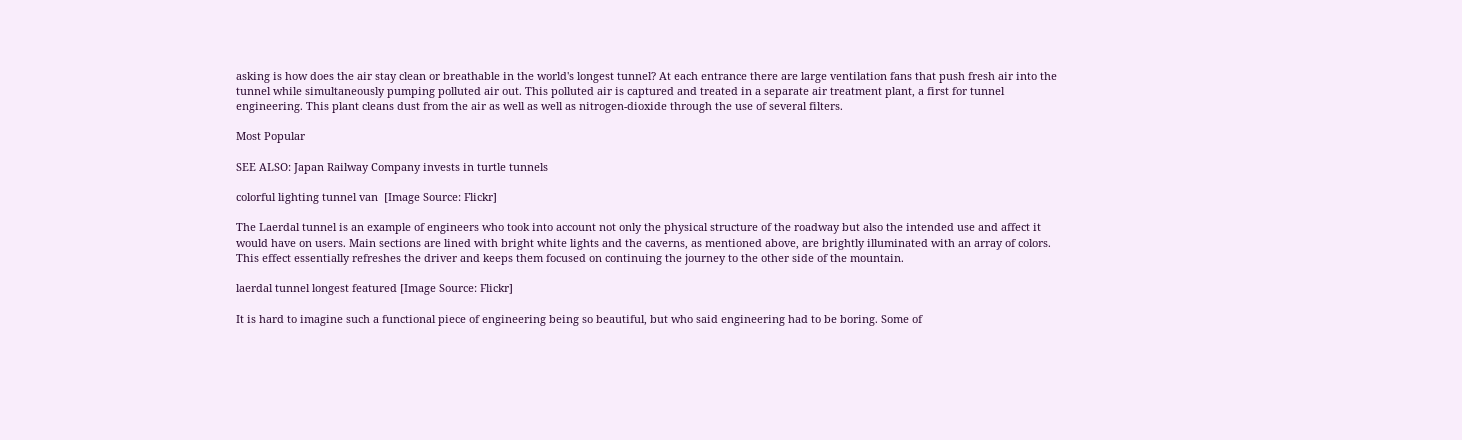asking is how does the air stay clean or breathable in the world's longest tunnel? At each entrance there are large ventilation fans that push fresh air into the tunnel while simultaneously pumping polluted air out. This polluted air is captured and treated in a separate air treatment plant, a first for tunnel engineering. This plant cleans dust from the air as well as well as nitrogen-dioxide through the use of several filters.

Most Popular

SEE ALSO: Japan Railway Company invests in turtle tunnels

colorful lighting tunnel van  [Image Source: Flickr]

The Laerdal tunnel is an example of engineers who took into account not only the physical structure of the roadway but also the intended use and affect it would have on users. Main sections are lined with bright white lights and the caverns, as mentioned above, are brightly illuminated with an array of colors. This effect essentially refreshes the driver and keeps them focused on continuing the journey to the other side of the mountain.

laerdal tunnel longest featured [Image Source: Flickr]

It is hard to imagine such a functional piece of engineering being so beautiful, but who said engineering had to be boring. Some of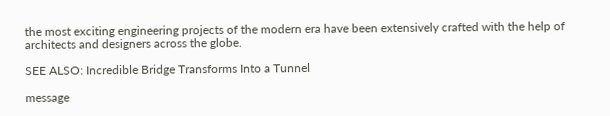the most exciting engineering projects of the modern era have been extensively crafted with the help of architects and designers across the globe.

SEE ALSO: Incredible Bridge Transforms Into a Tunnel

message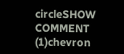circleSHOW COMMENT (1)chevron